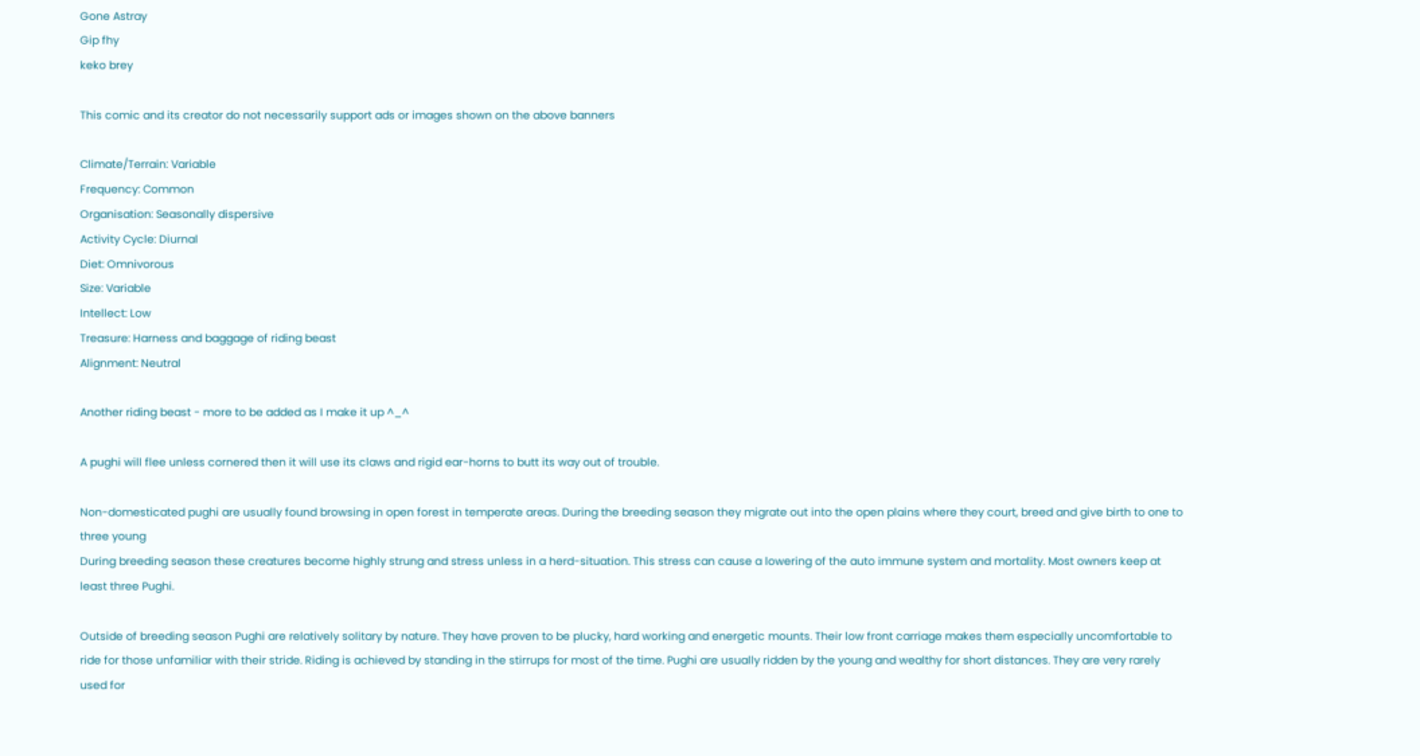Gone Astray
Gip fhy
keko brey

This comic and its creator do not necessarily support ads or images shown on the above banners

Climate/Terrain: Variable
Frequency: Common
Organisation: Seasonally dispersive
Activity Cycle: Diurnal
Diet: Omnivorous
Size: Variable
Intellect: Low
Treasure: Harness and baggage of riding beast
Alignment: Neutral

Another riding beast - more to be added as I make it up ^_^

A pughi will flee unless cornered then it will use its claws and rigid ear-horns to butt its way out of trouble.

Non-domesticated pughi are usually found browsing in open forest in temperate areas. During the breeding season they migrate out into the open plains where they court, breed and give birth to one to three young
During breeding season these creatures become highly strung and stress unless in a herd-situation. This stress can cause a lowering of the auto immune system and mortality. Most owners keep at least three Pughi.

Outside of breeding season Pughi are relatively solitary by nature. They have proven to be plucky, hard working and energetic mounts. Their low front carriage makes them especially uncomfortable to ride for those unfamiliar with their stride. Riding is achieved by standing in the stirrups for most of the time. Pughi are usually ridden by the young and wealthy for short distances. They are very rarely used for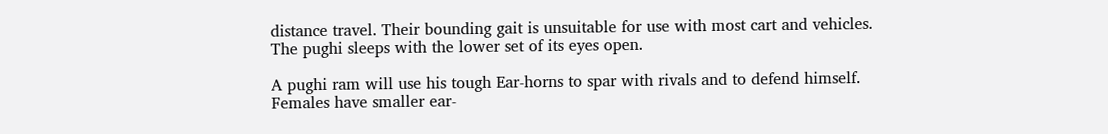distance travel. Their bounding gait is unsuitable for use with most cart and vehicles.
The pughi sleeps with the lower set of its eyes open.

A pughi ram will use his tough Ear-horns to spar with rivals and to defend himself. Females have smaller ear-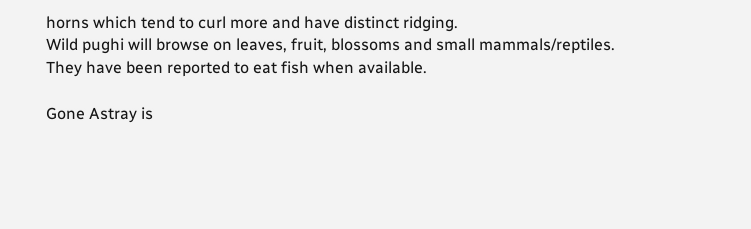horns which tend to curl more and have distinct ridging.
Wild pughi will browse on leaves, fruit, blossoms and small mammals/reptiles. They have been reported to eat fish when available.

Gone Astray is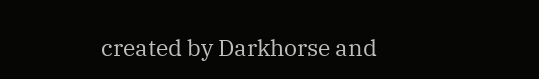created by Darkhorse and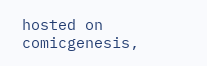hosted on comicgenesis,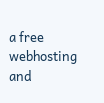a free webhosting and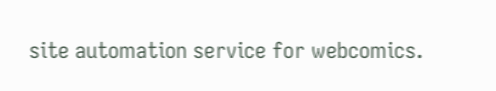site automation service for webcomics.